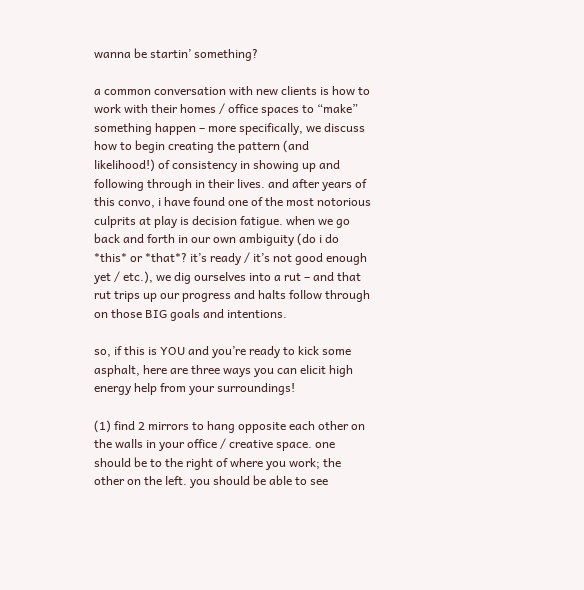wanna be startin’ something?

a common conversation with new clients is how to work with their homes / office spaces to “make” something happen – more specifically, we discuss how to begin creating the pattern (and likelihood!) of consistency in showing up and following through in their lives. and after years of this convo, i have found one of the most notorious culprits at play is decision fatigue. when we go back and forth in our own ambiguity (do i do *this* or *that*? it’s ready / it’s not good enough yet / etc.), we dig ourselves into a rut – and that rut trips up our progress and halts follow through on those BIG goals and intentions.

so, if this is YOU and you’re ready to kick some asphalt, here are three ways you can elicit high energy help from your surroundings!

(1) find 2 mirrors to hang opposite each other on the walls in your office / creative space. one should be to the right of where you work; the other on the left. you should be able to see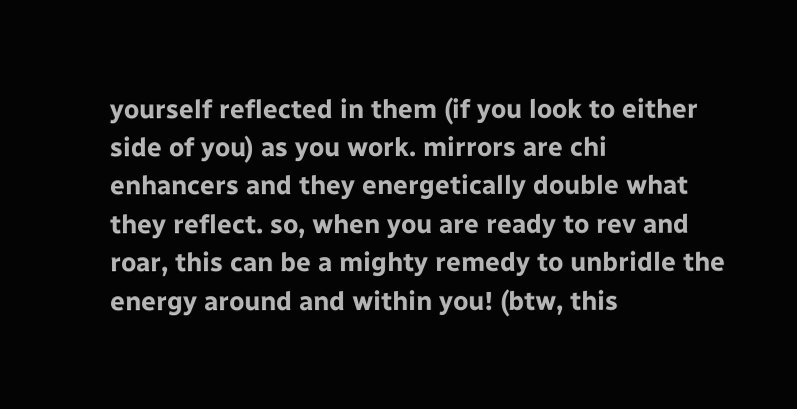yourself reflected in them (if you look to either side of you) as you work. mirrors are chi enhancers and they energetically double what they reflect. so, when you are ready to rev and roar, this can be a mighty remedy to unbridle the energy around and within you! (btw, this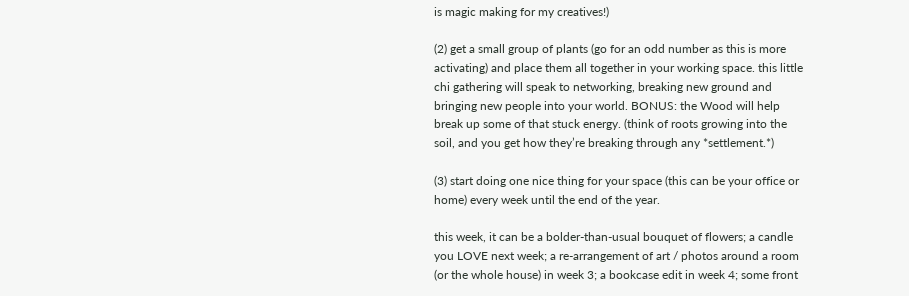is magic making for my creatives!)

(2) get a small group of plants (go for an odd number as this is more activating) and place them all together in your working space. this little chi gathering will speak to networking, breaking new ground and bringing new people into your world. BONUS: the Wood will help break up some of that stuck energy. (think of roots growing into the soil, and you get how they’re breaking through any *settlement.*)

(3) start doing one nice thing for your space (this can be your office or home) every week until the end of the year.

this week, it can be a bolder-than-usual bouquet of flowers; a candle you LOVE next week; a re-arrangement of art / photos around a room (or the whole house) in week 3; a bookcase edit in week 4; some front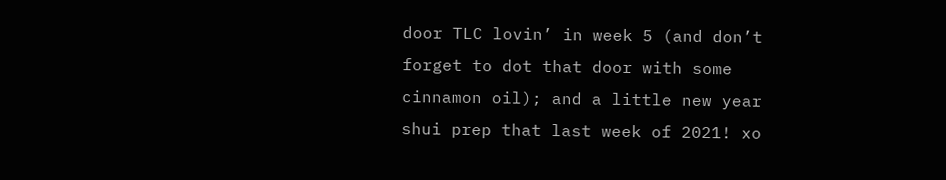door TLC lovin’ in week 5 (and don’t forget to dot that door with some cinnamon oil); and a little new year shui prep that last week of 2021! xo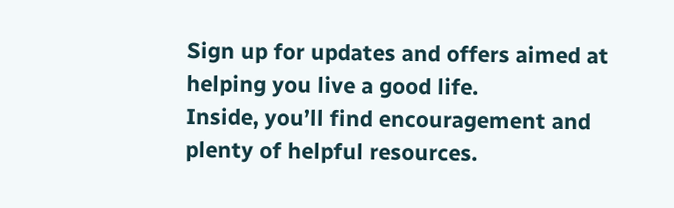Sign up for updates and offers aimed at helping you live a good life.
Inside, you’ll find encouragement and plenty of helpful resources.